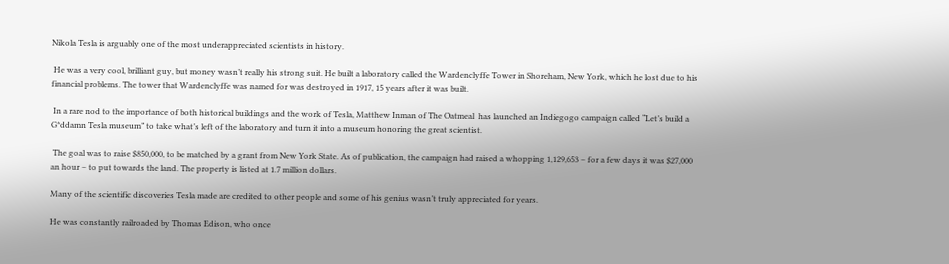Nikola Tesla is arguably one of the most underappreciated scientists in history.

 He was a very cool, brilliant guy, but money wasn’t really his strong suit. He built a laboratory called the Wardenclyffe Tower in Shoreham, New York, which he lost due to his financial problems. The tower that Wardenclyffe was named for was destroyed in 1917, 15 years after it was built.

 In a rare nod to the importance of both historical buildings and the work of Tesla, Matthew Inman of The Oatmeal  has launched an Indiegogo campaign called “Let’s build a G*ddamn Tesla museum” to take what’s left of the laboratory and turn it into a museum honoring the great scientist.

 The goal was to raise $850,000, to be matched by a grant from New York State. As of publication, the campaign had raised a whopping 1,129,653 – for a few days it was $27,000 an hour – to put towards the land. The property is listed at 1.7 million dollars.

Many of the scientific discoveries Tesla made are credited to other people and some of his genius wasn’t truly appreciated for years.

He was constantly railroaded by Thomas Edison, who once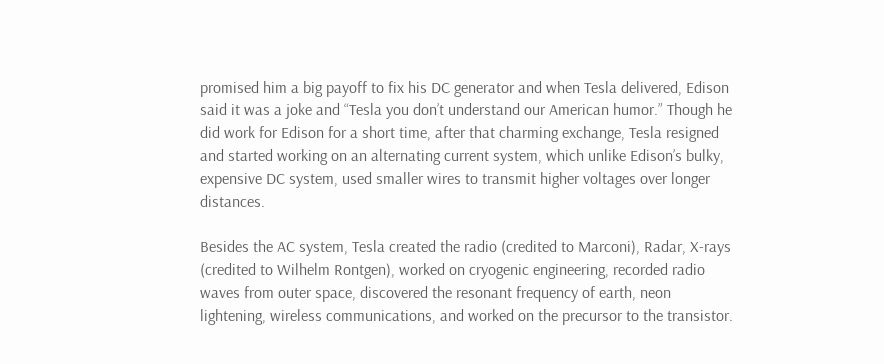promised him a big payoff to fix his DC generator and when Tesla delivered, Edison said it was a joke and “Tesla you don’t understand our American humor.” Though he did work for Edison for a short time, after that charming exchange, Tesla resigned and started working on an alternating current system, which unlike Edison’s bulky, expensive DC system, used smaller wires to transmit higher voltages over longer distances.

Besides the AC system, Tesla created the radio (credited to Marconi), Radar, X-rays (credited to Wilhelm Rontgen), worked on cryogenic engineering, recorded radio waves from outer space, discovered the resonant frequency of earth, neon lightening, wireless communications, and worked on the precursor to the transistor.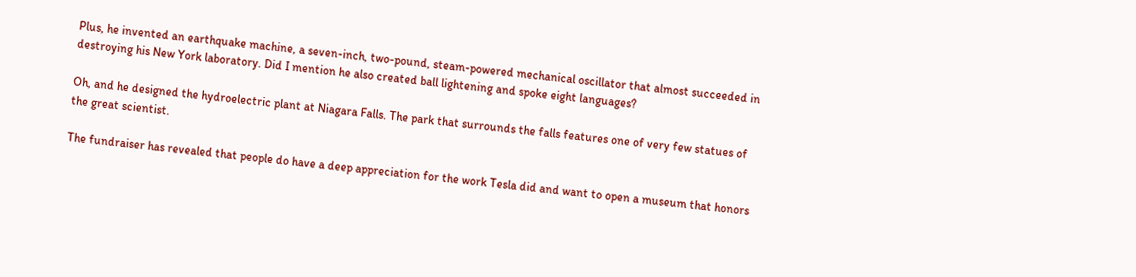Plus, he invented an earthquake machine, a seven-inch, two-pound, steam-powered mechanical oscillator that almost succeeded in destroying his New York laboratory. Did I mention he also created ball lightening and spoke eight languages?

Oh, and he designed the hydroelectric plant at Niagara Falls. The park that surrounds the falls features one of very few statues of the great scientist.

The fundraiser has revealed that people do have a deep appreciation for the work Tesla did and want to open a museum that honors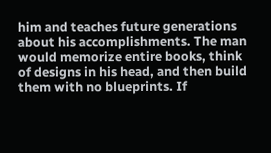him and teaches future generations about his accomplishments. The man would memorize entire books, think of designs in his head, and then build them with no blueprints. If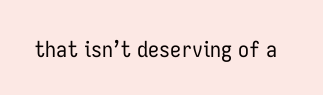that isn’t deserving of a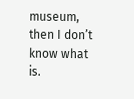museum, then I don’t know what is.